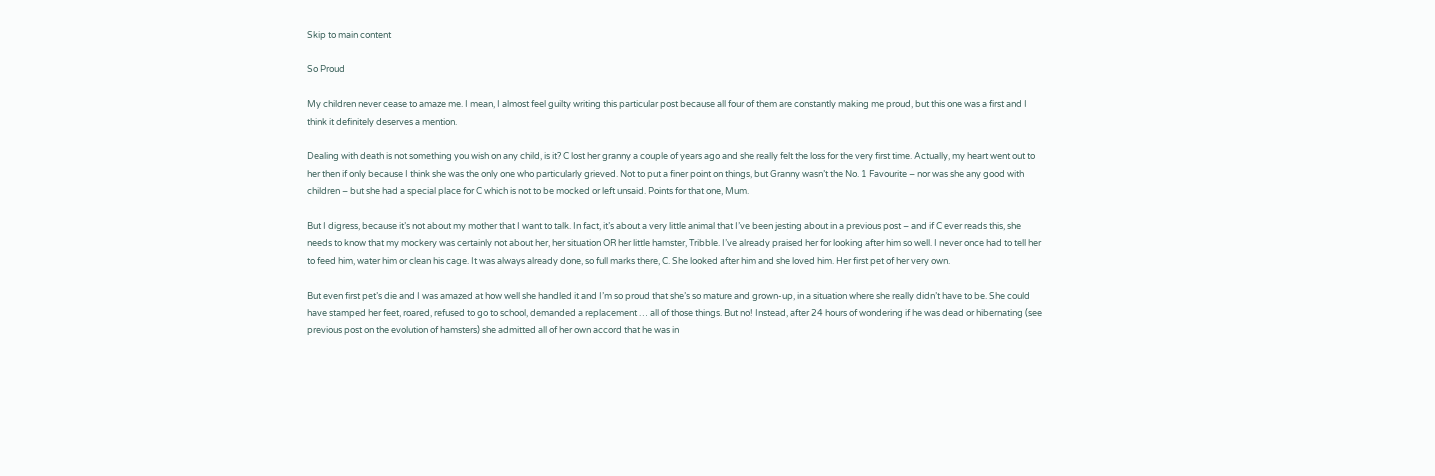Skip to main content

So Proud

My children never cease to amaze me. I mean, I almost feel guilty writing this particular post because all four of them are constantly making me proud, but this one was a first and I think it definitely deserves a mention.

Dealing with death is not something you wish on any child, is it? C lost her granny a couple of years ago and she really felt the loss for the very first time. Actually, my heart went out to her then if only because I think she was the only one who particularly grieved. Not to put a finer point on things, but Granny wasn’t the No. 1 Favourite – nor was she any good with children – but she had a special place for C which is not to be mocked or left unsaid. Points for that one, Mum.

But I digress, because it’s not about my mother that I want to talk. In fact, it’s about a very little animal that I’ve been jesting about in a previous post – and if C ever reads this, she needs to know that my mockery was certainly not about her, her situation OR her little hamster, Tribble. I’ve already praised her for looking after him so well. I never once had to tell her to feed him, water him or clean his cage. It was always already done, so full marks there, C. She looked after him and she loved him. Her first pet of her very own.

But even first pet’s die and I was amazed at how well she handled it and I’m so proud that she’s so mature and grown-up, in a situation where she really didn’t have to be. She could have stamped her feet, roared, refused to go to school, demanded a replacement … all of those things. But no! Instead, after 24 hours of wondering if he was dead or hibernating (see previous post on the evolution of hamsters) she admitted all of her own accord that he was in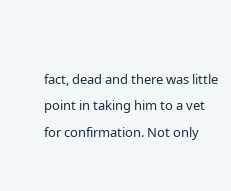fact, dead and there was little point in taking him to a vet for confirmation. Not only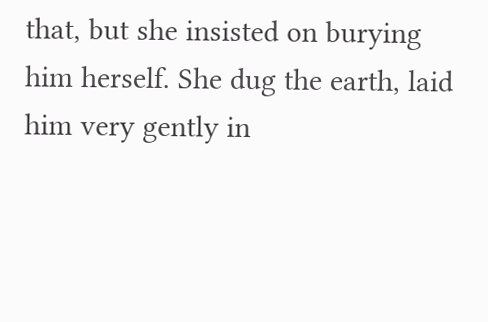that, but she insisted on burying him herself. She dug the earth, laid him very gently in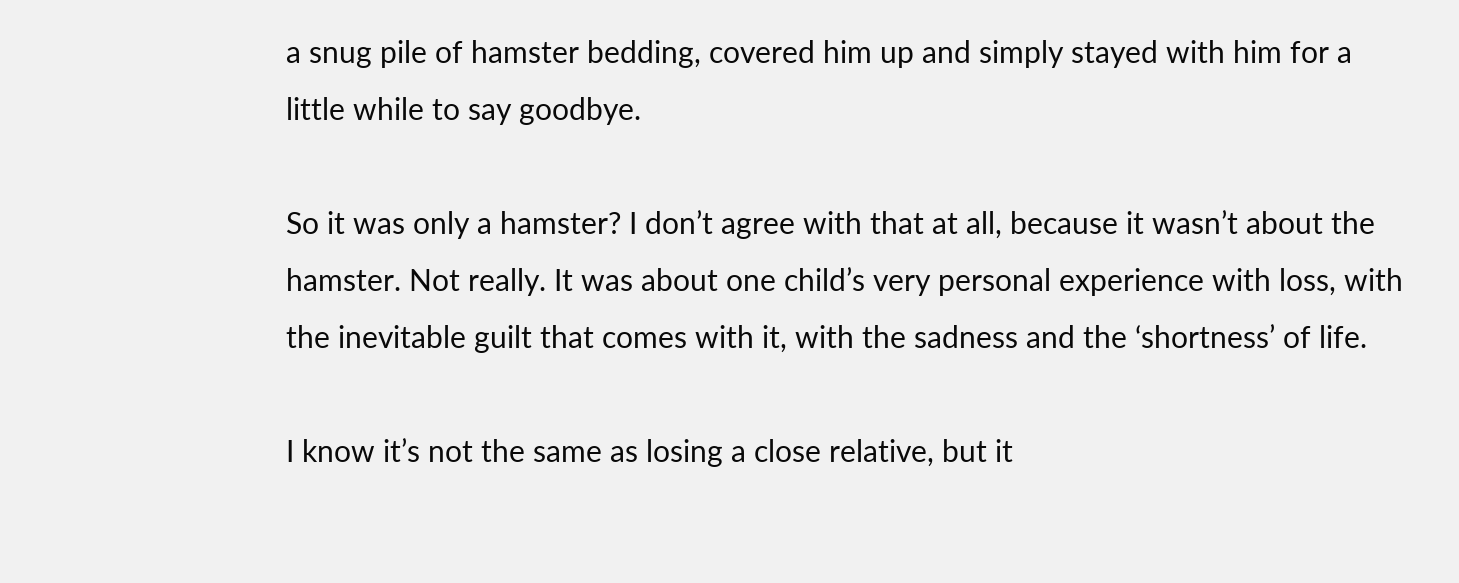a snug pile of hamster bedding, covered him up and simply stayed with him for a little while to say goodbye.

So it was only a hamster? I don’t agree with that at all, because it wasn’t about the hamster. Not really. It was about one child’s very personal experience with loss, with the inevitable guilt that comes with it, with the sadness and the ‘shortness’ of life.

I know it’s not the same as losing a close relative, but it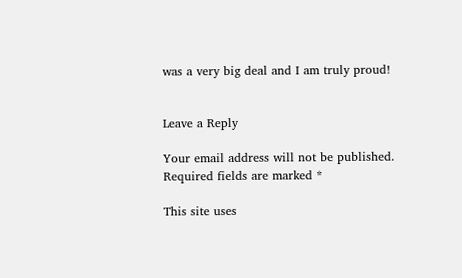was a very big deal and I am truly proud!


Leave a Reply

Your email address will not be published. Required fields are marked *

This site uses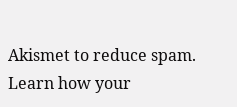Akismet to reduce spam. Learn how your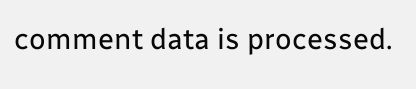comment data is processed.